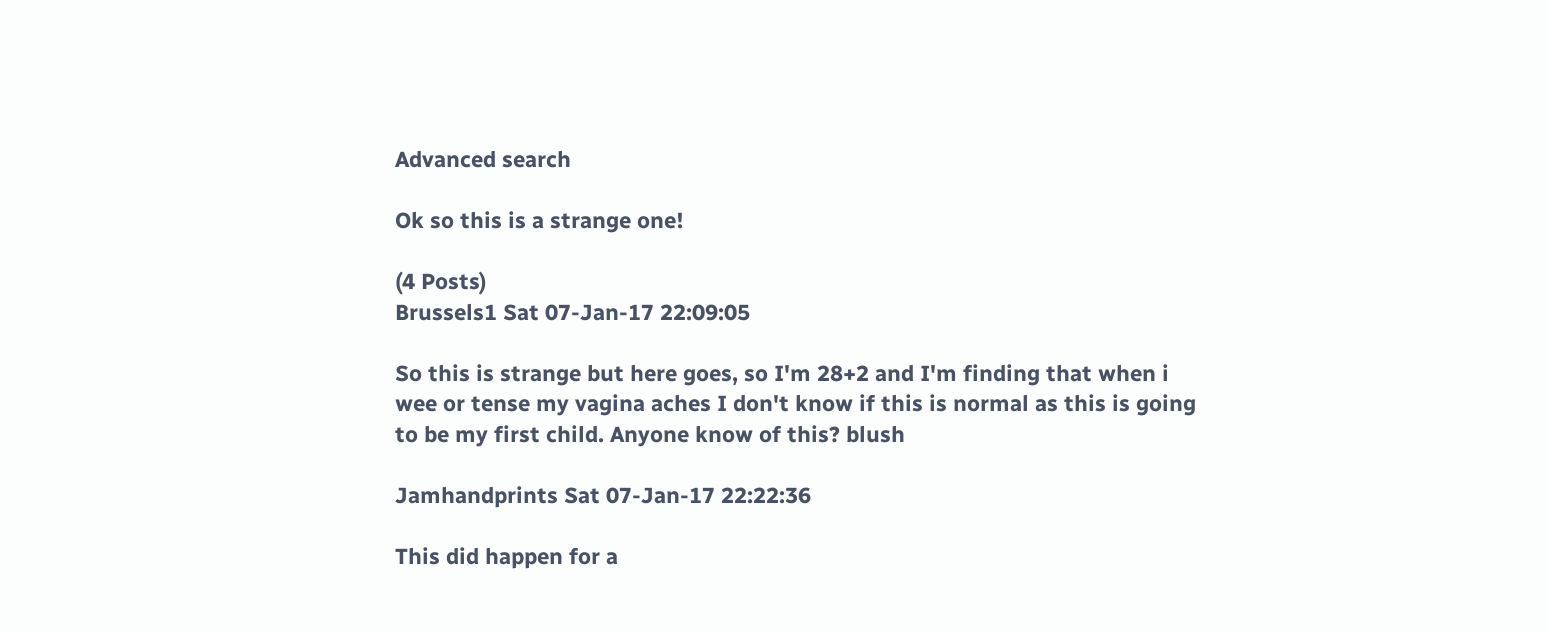Advanced search

Ok so this is a strange one!

(4 Posts)
Brussels1 Sat 07-Jan-17 22:09:05

So this is strange but here goes, so I'm 28+2 and I'm finding that when i wee or tense my vagina aches I don't know if this is normal as this is going to be my first child. Anyone know of this? blush

Jamhandprints Sat 07-Jan-17 22:22:36

This did happen for a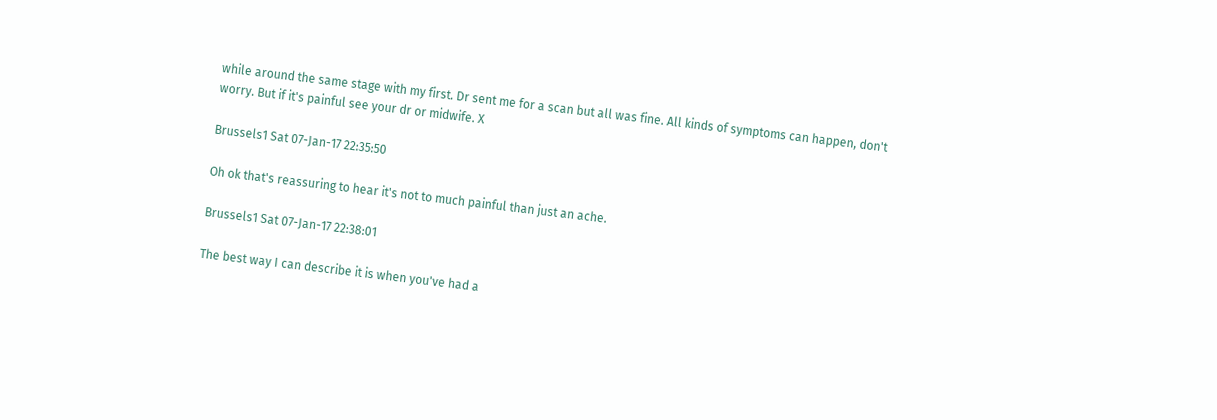while around the same stage with my first. Dr sent me for a scan but all was fine. All kinds of symptoms can happen, don't worry. But if it's painful see your dr or midwife. X

Brussels1 Sat 07-Jan-17 22:35:50

Oh ok that's reassuring to hear it's not to much painful than just an ache.

Brussels1 Sat 07-Jan-17 22:38:01

The best way I can describe it is when you've had a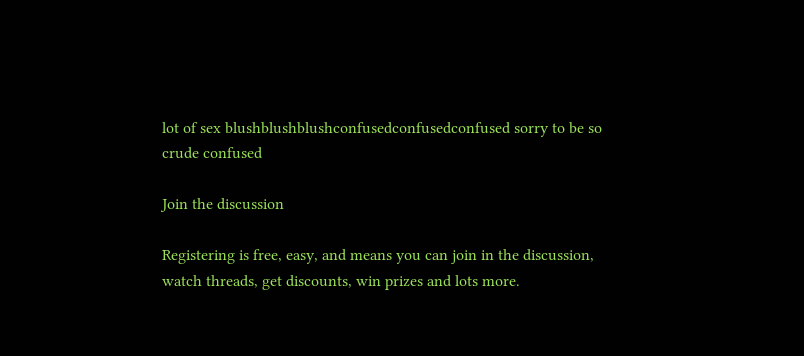lot of sex blushblushblushconfusedconfusedconfused sorry to be so crude confused

Join the discussion

Registering is free, easy, and means you can join in the discussion, watch threads, get discounts, win prizes and lots more.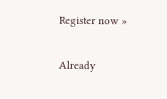Register now »

Already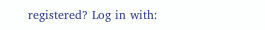registered? Log in with: